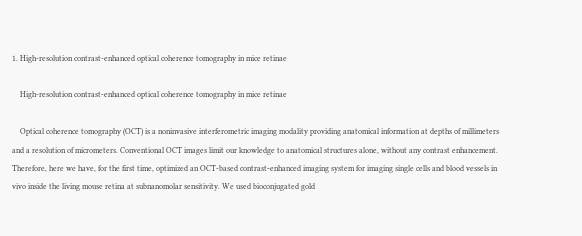1. High-resolution contrast-enhanced optical coherence tomography in mice retinae

    High-resolution contrast-enhanced optical coherence tomography in mice retinae

    Optical coherence tomography (OCT) is a noninvasive interferometric imaging modality providing anatomical information at depths of millimeters and a resolution of micrometers. Conventional OCT images limit our knowledge to anatomical structures alone, without any contrast enhancement. Therefore, here we have, for the first time, optimized an OCT-based contrast-enhanced imaging system for imaging single cells and blood vessels in vivo inside the living mouse retina at subnanomolar sensitivity. We used bioconjugated gold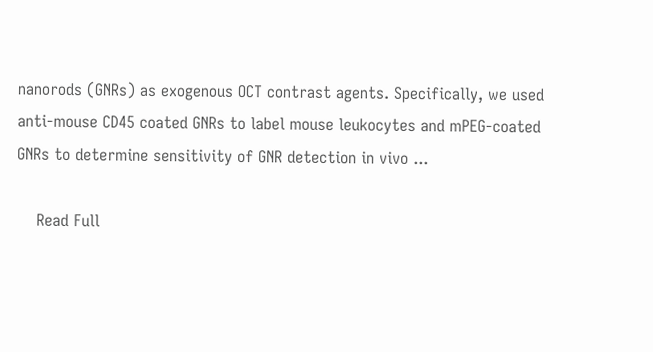nanorods (GNRs) as exogenous OCT contrast agents. Specifically, we used anti-mouse CD45 coated GNRs to label mouse leukocytes and mPEG-coated GNRs to determine sensitivity of GNR detection in vivo ...

    Read Full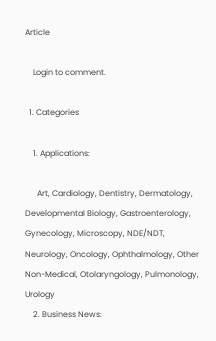Article

    Login to comment.

  1. Categories

    1. Applications:

      Art, Cardiology, Dentistry, Dermatology, Developmental Biology, Gastroenterology, Gynecology, Microscopy, NDE/NDT, Neurology, Oncology, Ophthalmology, Other Non-Medical, Otolaryngology, Pulmonology, Urology
    2. Business News: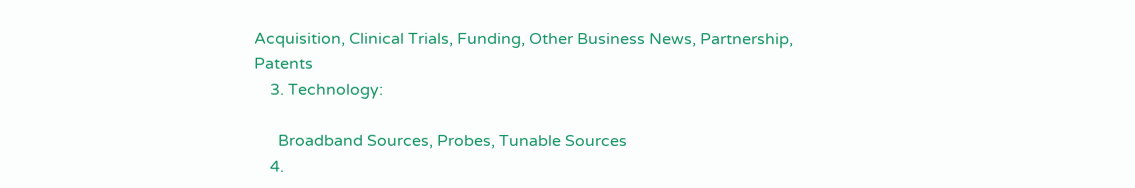Acquisition, Clinical Trials, Funding, Other Business News, Partnership, Patents
    3. Technology:

      Broadband Sources, Probes, Tunable Sources
    4.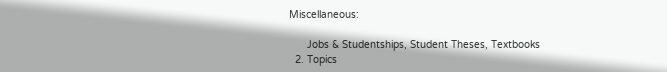Miscellaneous:

      Jobs & Studentships, Student Theses, Textbooks
  2. Topics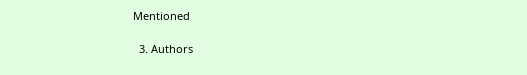Mentioned

  3. Authors